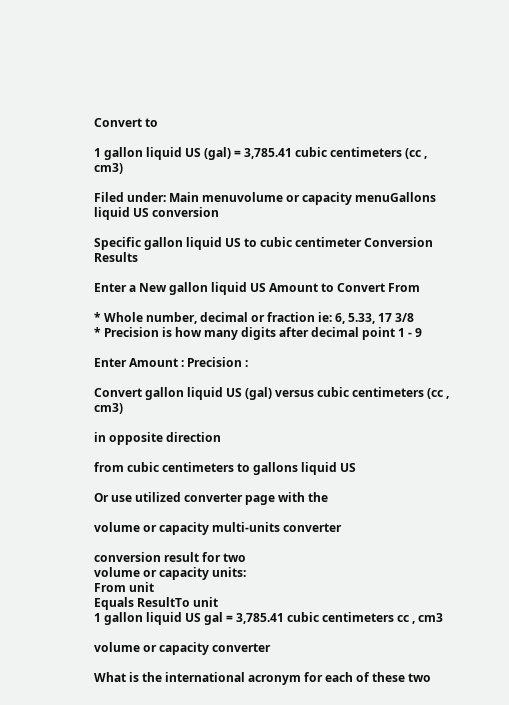Convert to

1 gallon liquid US (gal) = 3,785.41 cubic centimeters (cc , cm3)

Filed under: Main menuvolume or capacity menuGallons liquid US conversion

Specific gallon liquid US to cubic centimeter Conversion Results

Enter a New gallon liquid US Amount to Convert From

* Whole number, decimal or fraction ie: 6, 5.33, 17 3/8
* Precision is how many digits after decimal point 1 - 9

Enter Amount : Precision :

Convert gallon liquid US (gal) versus cubic centimeters (cc , cm3)

in opposite direction

from cubic centimeters to gallons liquid US

Or use utilized converter page with the

volume or capacity multi-units converter

conversion result for two
volume or capacity units:
From unit
Equals ResultTo unit
1 gallon liquid US gal = 3,785.41 cubic centimeters cc , cm3

volume or capacity converter

What is the international acronym for each of these two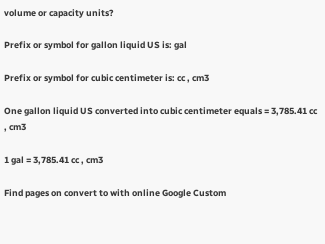volume or capacity units?

Prefix or symbol for gallon liquid US is: gal

Prefix or symbol for cubic centimeter is: cc , cm3

One gallon liquid US converted into cubic centimeter equals = 3,785.41 cc , cm3

1 gal = 3,785.41 cc , cm3

Find pages on convert to with online Google Custom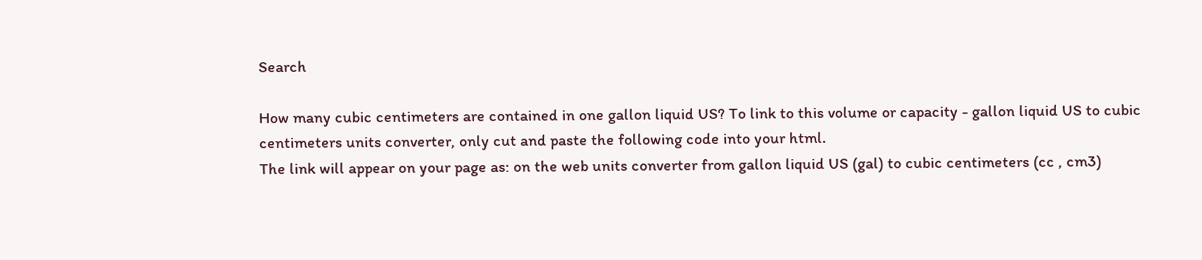Search

How many cubic centimeters are contained in one gallon liquid US? To link to this volume or capacity - gallon liquid US to cubic centimeters units converter, only cut and paste the following code into your html.
The link will appear on your page as: on the web units converter from gallon liquid US (gal) to cubic centimeters (cc , cm3)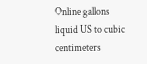Online gallons liquid US to cubic centimeters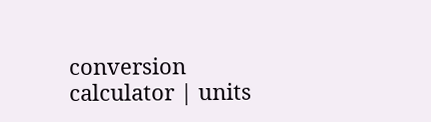conversion calculator | units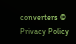converters © Privacy Policy